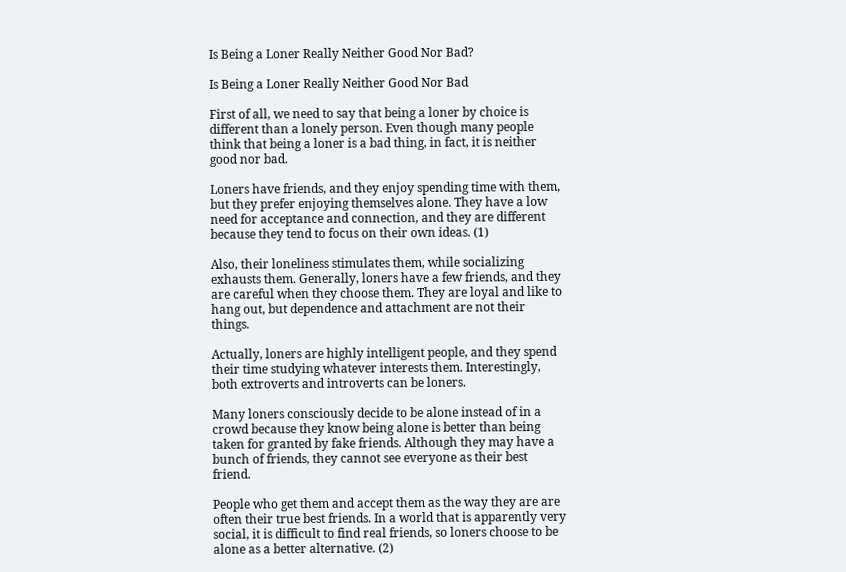Is Being a Loner Really Neither Good Nor Bad?

Is Being a Loner Really Neither Good Nor Bad

First of all, we need to say that being a loner by choice is different than a lonely person. Even though many people think that being a loner is a bad thing, in fact, it is neither good nor bad.

Loners have friends, and they enjoy spending time with them, but they prefer enjoying themselves alone. They have a low need for acceptance and connection, and they are different because they tend to focus on their own ideas. (1)

Also, their loneliness stimulates them, while socializing exhausts them. Generally, loners have a few friends, and they are careful when they choose them. They are loyal and like to hang out, but dependence and attachment are not their things.

Actually, loners are highly intelligent people, and they spend their time studying whatever interests them. Interestingly, both extroverts and introverts can be loners.

Many loners consciously decide to be alone instead of in a crowd because they know being alone is better than being taken for granted by fake friends. Although they may have a bunch of friends, they cannot see everyone as their best friend.

People who get them and accept them as the way they are are often their true best friends. In a world that is apparently very social, it is difficult to find real friends, so loners choose to be alone as a better alternative. (2)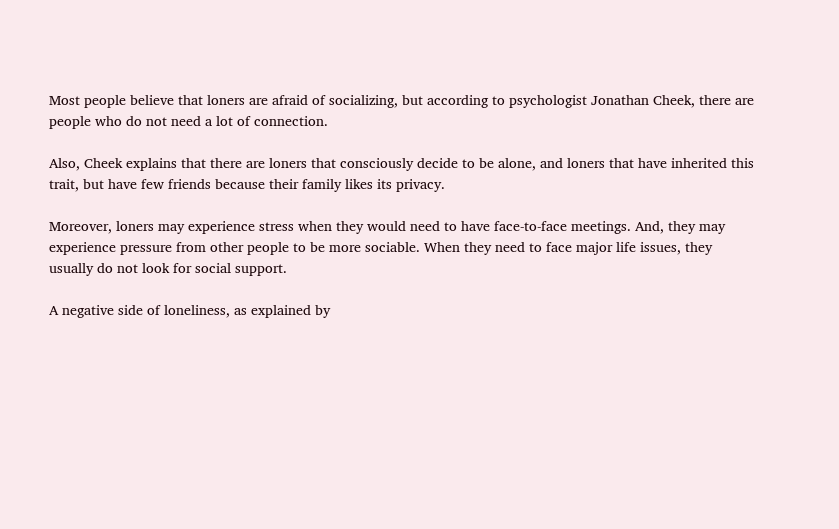Most people believe that loners are afraid of socializing, but according to psychologist Jonathan Cheek, there are people who do not need a lot of connection.

Also, Cheek explains that there are loners that consciously decide to be alone, and loners that have inherited this trait, but have few friends because their family likes its privacy.

Moreover, loners may experience stress when they would need to have face-to-face meetings. And, they may experience pressure from other people to be more sociable. When they need to face major life issues, they usually do not look for social support.

A negative side of loneliness, as explained by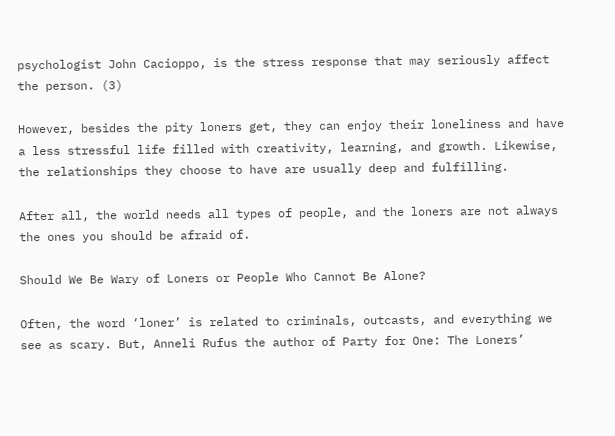psychologist John Cacioppo, is the stress response that may seriously affect the person. (3)

However, besides the pity loners get, they can enjoy their loneliness and have a less stressful life filled with creativity, learning, and growth. Likewise, the relationships they choose to have are usually deep and fulfilling.

After all, the world needs all types of people, and the loners are not always the ones you should be afraid of.

Should We Be Wary of Loners or People Who Cannot Be Alone?

Often, the word ‘loner’ is related to criminals, outcasts, and everything we see as scary. But, Anneli Rufus the author of Party for One: The Loners’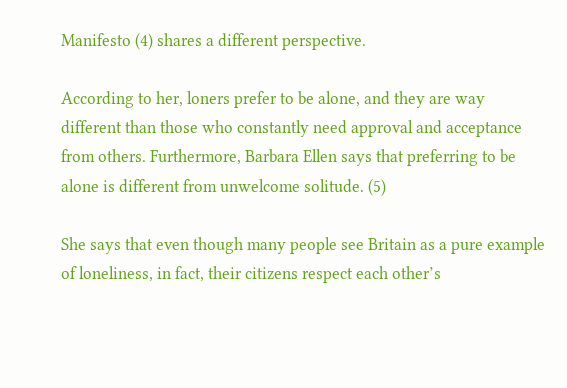Manifesto (4) shares a different perspective.

According to her, loners prefer to be alone, and they are way different than those who constantly need approval and acceptance from others. Furthermore, Barbara Ellen says that preferring to be alone is different from unwelcome solitude. (5)

She says that even though many people see Britain as a pure example of loneliness, in fact, their citizens respect each other’s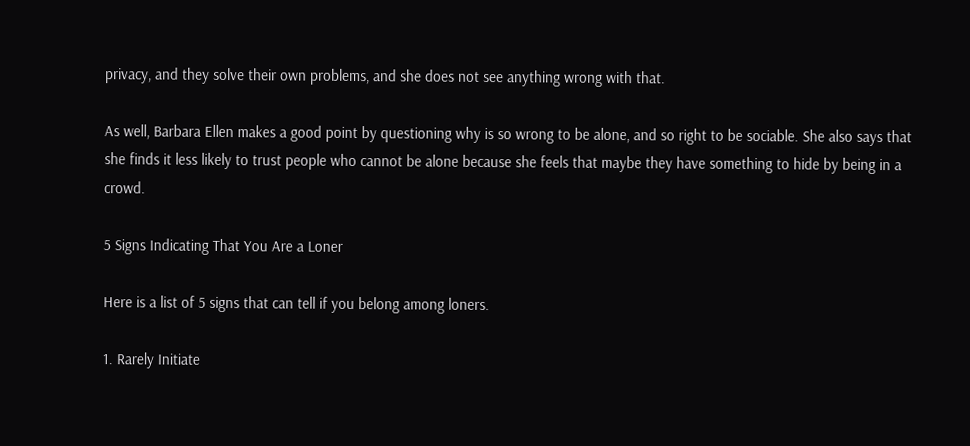privacy, and they solve their own problems, and she does not see anything wrong with that.

As well, Barbara Ellen makes a good point by questioning why is so wrong to be alone, and so right to be sociable. She also says that she finds it less likely to trust people who cannot be alone because she feels that maybe they have something to hide by being in a crowd.

5 Signs Indicating That You Are a Loner

Here is a list of 5 signs that can tell if you belong among loners.

1. Rarely Initiate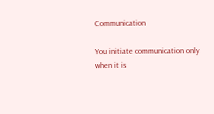Communication

You initiate communication only when it is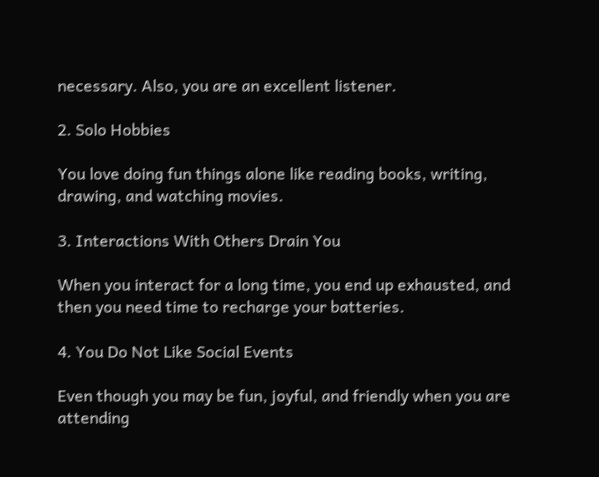necessary. Also, you are an excellent listener.

2. Solo Hobbies

You love doing fun things alone like reading books, writing, drawing, and watching movies.

3. Interactions With Others Drain You

When you interact for a long time, you end up exhausted, and then you need time to recharge your batteries.

4. You Do Not Like Social Events

Even though you may be fun, joyful, and friendly when you are attending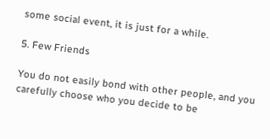some social event, it is just for a while.

5. Few Friends

You do not easily bond with other people, and you carefully choose who you decide to be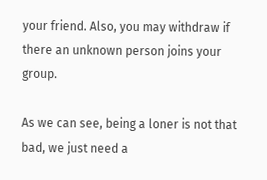your friend. Also, you may withdraw if there an unknown person joins your group.

As we can see, being a loner is not that bad, we just need a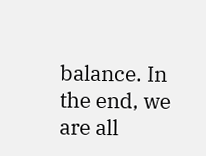balance. In the end, we are all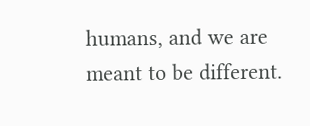humans, and we are meant to be different.